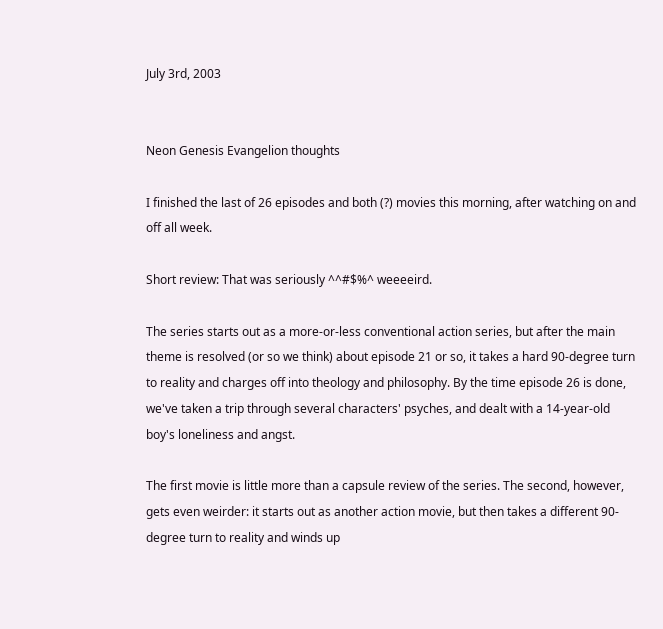July 3rd, 2003


Neon Genesis Evangelion thoughts

I finished the last of 26 episodes and both (?) movies this morning, after watching on and off all week.

Short review: That was seriously ^^#$%^ weeeeird.

The series starts out as a more-or-less conventional action series, but after the main theme is resolved (or so we think) about episode 21 or so, it takes a hard 90-degree turn to reality and charges off into theology and philosophy. By the time episode 26 is done, we've taken a trip through several characters' psyches, and dealt with a 14-year-old boy's loneliness and angst.

The first movie is little more than a capsule review of the series. The second, however, gets even weirder: it starts out as another action movie, but then takes a different 90-degree turn to reality and winds up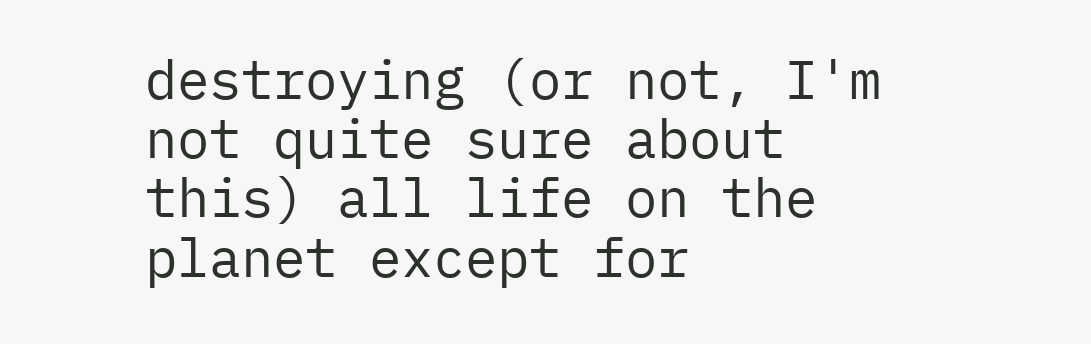destroying (or not, I'm not quite sure about this) all life on the planet except for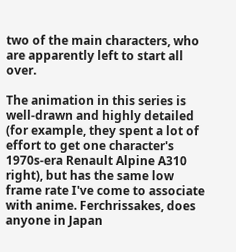two of the main characters, who are apparently left to start all over.

The animation in this series is well-drawn and highly detailed (for example, they spent a lot of effort to get one character's 1970s-era Renault Alpine A310 right), but has the same low frame rate I've come to associate with anime. Ferchrissakes, does anyone in Japan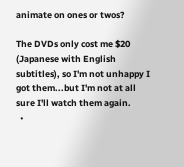animate on ones or twos?

The DVDs only cost me $20 (Japanese with English subtitles), so I'm not unhappy I got them...but I'm not at all sure I'll watch them again.
  •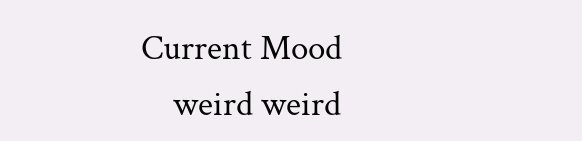Current Mood
    weird weird